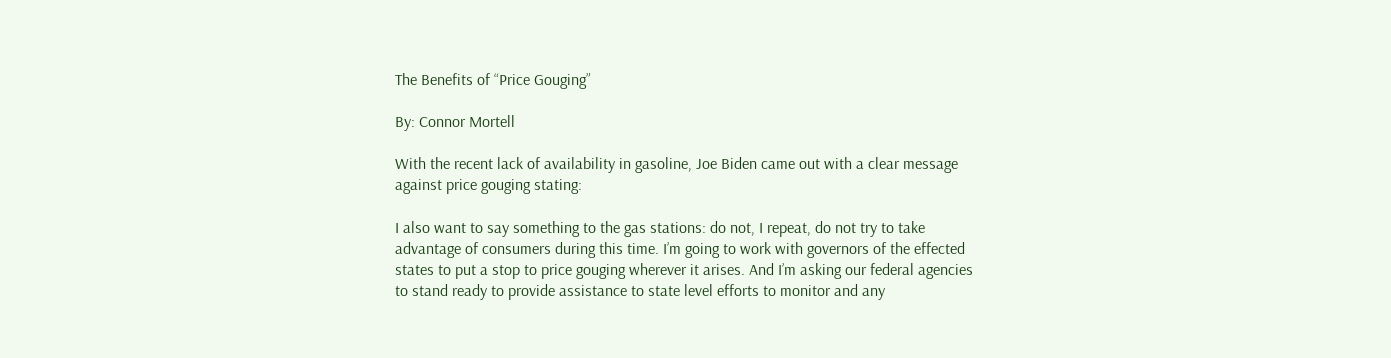The Benefits of “Price Gouging”

By: Connor Mortell

With the recent lack of availability in gasoline, Joe Biden came out with a clear message against price gouging stating:

I also want to say something to the gas stations: do not, I repeat, do not try to take advantage of consumers during this time. I’m going to work with governors of the effected states to put a stop to price gouging wherever it arises. And I’m asking our federal agencies to stand ready to provide assistance to state level efforts to monitor and any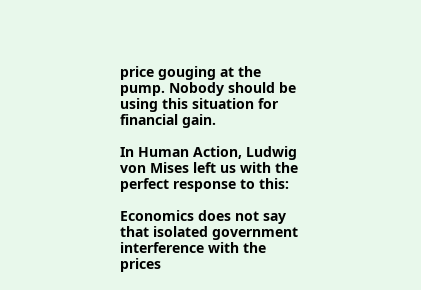price gouging at the pump. Nobody should be using this situation for financial gain.

In Human Action, Ludwig von Mises left us with the perfect response to this:

Economics does not say that isolated government interference with the prices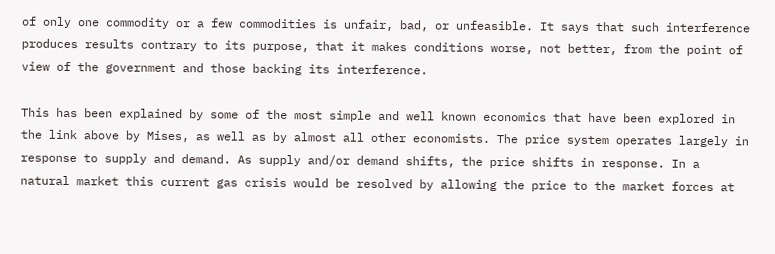of only one commodity or a few commodities is unfair, bad, or unfeasible. It says that such interference produces results contrary to its purpose, that it makes conditions worse, not better, from the point of view of the government and those backing its interference.

This has been explained by some of the most simple and well known economics that have been explored in the link above by Mises, as well as by almost all other economists. The price system operates largely in response to supply and demand. As supply and/or demand shifts, the price shifts in response. In a natural market this current gas crisis would be resolved by allowing the price to the market forces at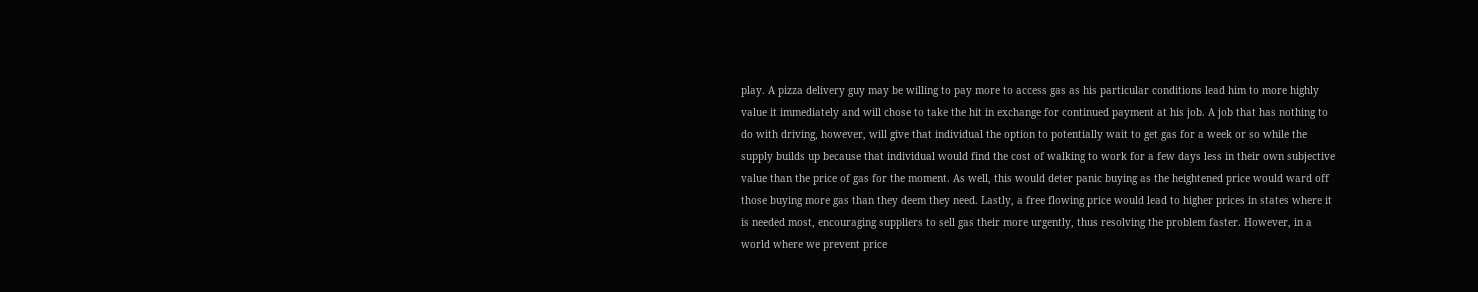play. A pizza delivery guy may be willing to pay more to access gas as his particular conditions lead him to more highly value it immediately and will chose to take the hit in exchange for continued payment at his job. A job that has nothing to do with driving, however, will give that individual the option to potentially wait to get gas for a week or so while the supply builds up because that individual would find the cost of walking to work for a few days less in their own subjective value than the price of gas for the moment. As well, this would deter panic buying as the heightened price would ward off those buying more gas than they deem they need. Lastly, a free flowing price would lead to higher prices in states where it is needed most, encouraging suppliers to sell gas their more urgently, thus resolving the problem faster. However, in a world where we prevent price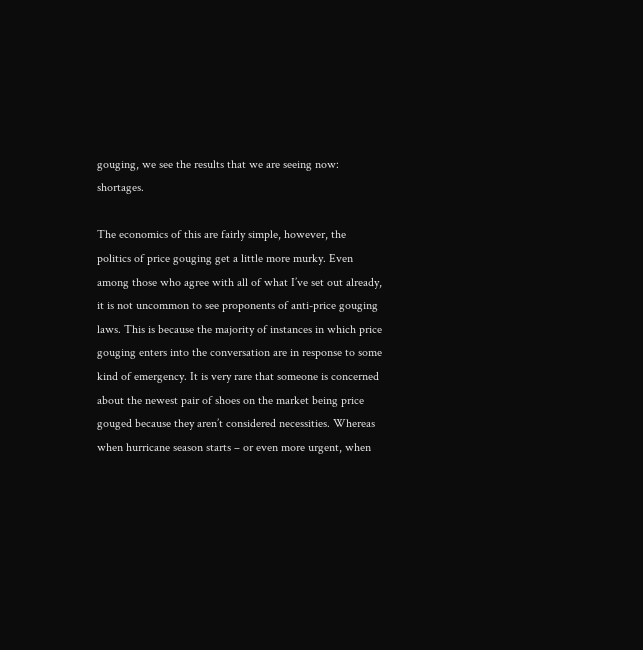gouging, we see the results that we are seeing now: shortages.

The economics of this are fairly simple, however, the politics of price gouging get a little more murky. Even among those who agree with all of what I’ve set out already, it is not uncommon to see proponents of anti-price gouging laws. This is because the majority of instances in which price gouging enters into the conversation are in response to some kind of emergency. It is very rare that someone is concerned about the newest pair of shoes on the market being price gouged because they aren’t considered necessities. Whereas when hurricane season starts – or even more urgent, when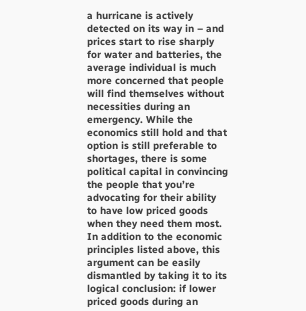a hurricane is actively detected on its way in – and prices start to rise sharply for water and batteries, the average individual is much more concerned that people will find themselves without necessities during an emergency. While the economics still hold and that option is still preferable to shortages, there is some political capital in convincing the people that you’re advocating for their ability to have low priced goods when they need them most. In addition to the economic principles listed above, this argument can be easily dismantled by taking it to its logical conclusion: if lower priced goods during an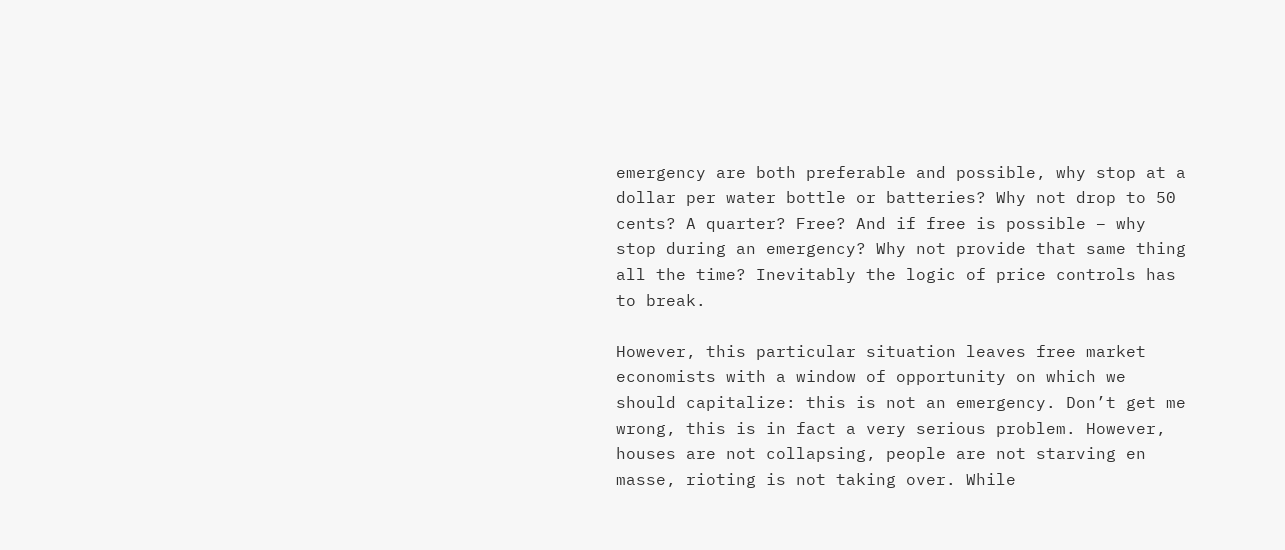emergency are both preferable and possible, why stop at a dollar per water bottle or batteries? Why not drop to 50 cents? A quarter? Free? And if free is possible – why stop during an emergency? Why not provide that same thing all the time? Inevitably the logic of price controls has to break.

However, this particular situation leaves free market economists with a window of opportunity on which we should capitalize: this is not an emergency. Don’t get me wrong, this is in fact a very serious problem. However, houses are not collapsing, people are not starving en masse, rioting is not taking over. While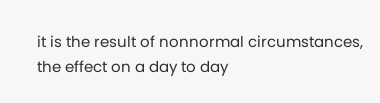it is the result of nonnormal circumstances, the effect on a day to day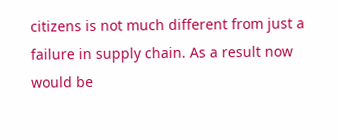citizens is not much different from just a failure in supply chain. As a result now would be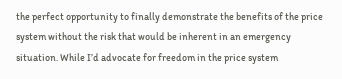the perfect opportunity to finally demonstrate the benefits of the price system without the risk that would be inherent in an emergency situation. While I’d advocate for freedom in the price system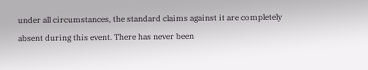under all circumstances, the standard claims against it are completely absent during this event. There has never been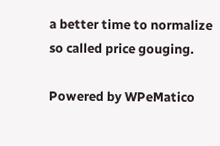a better time to normalize so called price gouging.

Powered by WPeMatico